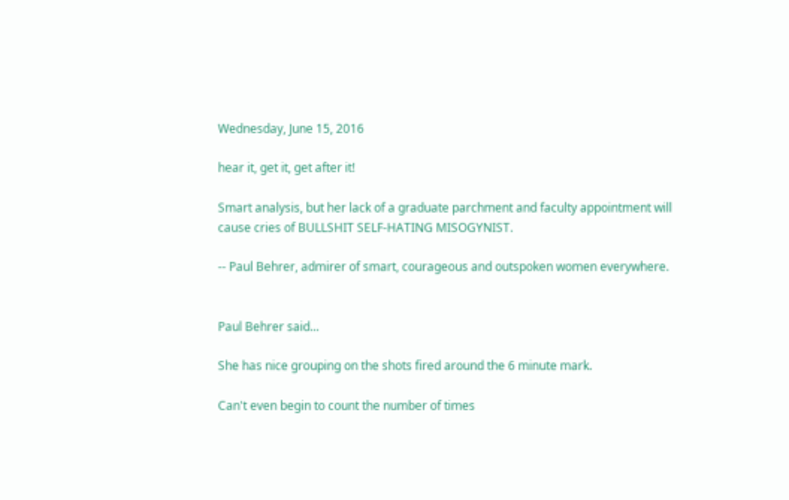Wednesday, June 15, 2016

hear it, get it, get after it!

Smart analysis, but her lack of a graduate parchment and faculty appointment will cause cries of BULLSHIT SELF-HATING MISOGYNIST.

-- Paul Behrer, admirer of smart, courageous and outspoken women everywhere.


Paul Behrer said...

She has nice grouping on the shots fired around the 6 minute mark.

Can't even begin to count the number of times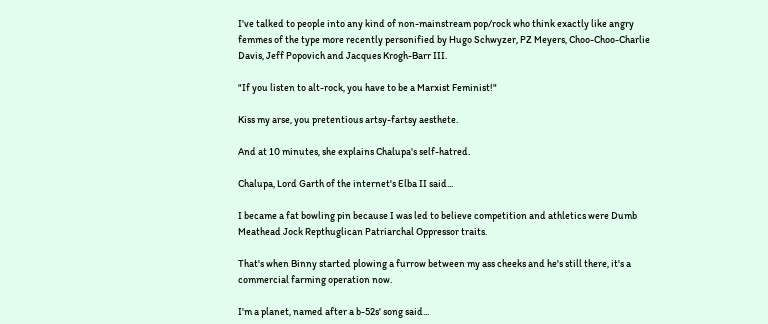I've talked to people into any kind of non-mainstream pop/rock who think exactly like angry femmes of the type more recently personified by Hugo Schwyzer, PZ Meyers, Choo-Choo-Charlie Davis, Jeff Popovich and Jacques Krogh-Barr III.

"If you listen to alt-rock, you have to be a Marxist Feminist!"

Kiss my arse, you pretentious artsy-fartsy aesthete.

And at 10 minutes, she explains Chalupa's self-hatred.

Chalupa, Lord Garth of the internet's Elba II said...

I became a fat bowling pin because I was led to believe competition and athletics were Dumb Meathead Jock Repthuglican Patriarchal Oppressor traits.

That's when Binny started plowing a furrow between my ass cheeks and he's still there, it's a commercial farming operation now.

I'm a planet, named after a b-52s' song said...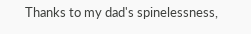Thanks to my dad's spinelessness,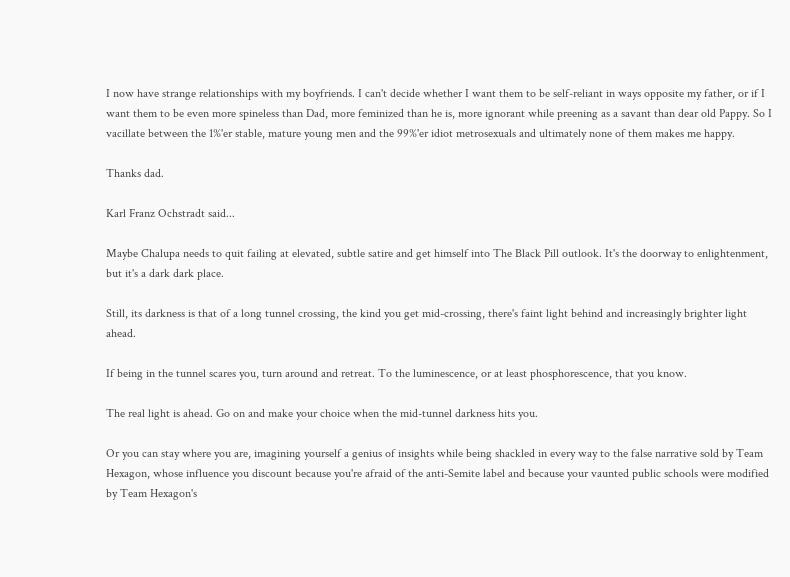I now have strange relationships with my boyfriends. I can't decide whether I want them to be self-reliant in ways opposite my father, or if I want them to be even more spineless than Dad, more feminized than he is, more ignorant while preening as a savant than dear old Pappy. So I vacillate between the 1%'er stable, mature young men and the 99%'er idiot metrosexuals and ultimately none of them makes me happy.

Thanks dad.

Karl Franz Ochstradt said...

Maybe Chalupa needs to quit failing at elevated, subtle satire and get himself into The Black Pill outlook. It's the doorway to enlightenment, but it's a dark dark place.

Still, its darkness is that of a long tunnel crossing, the kind you get mid-crossing, there's faint light behind and increasingly brighter light ahead.

If being in the tunnel scares you, turn around and retreat. To the luminescence, or at least phosphorescence, that you know.

The real light is ahead. Go on and make your choice when the mid-tunnel darkness hits you.

Or you can stay where you are, imagining yourself a genius of insights while being shackled in every way to the false narrative sold by Team Hexagon, whose influence you discount because you're afraid of the anti-Semite label and because your vaunted public schools were modified by Team Hexagon's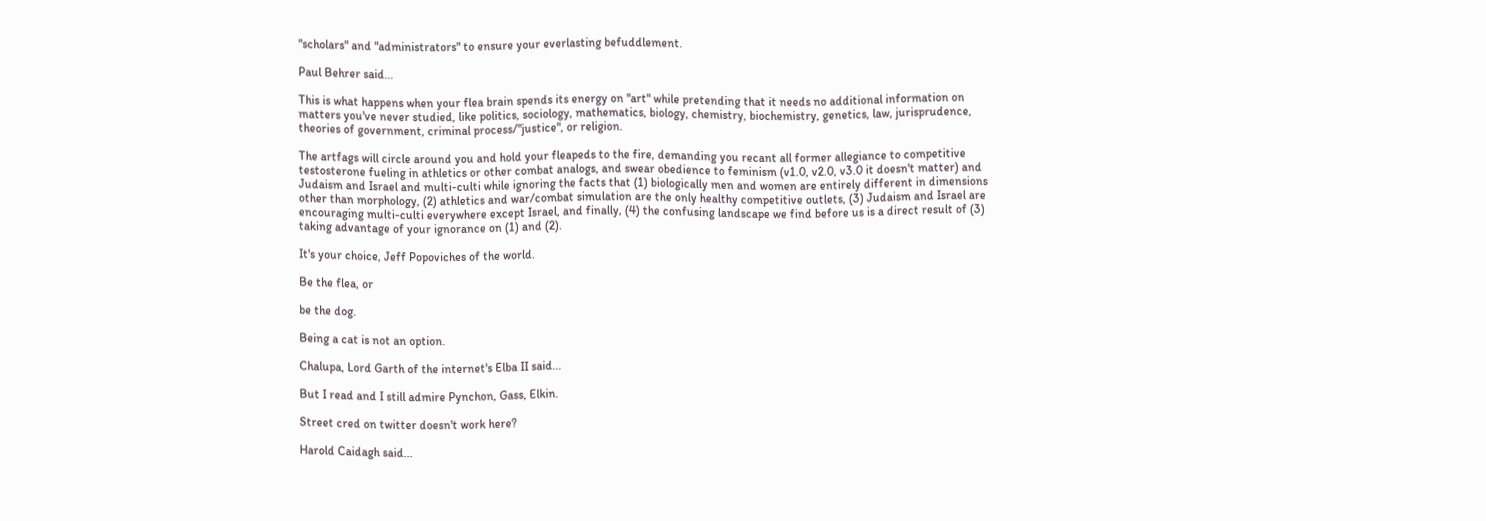"scholars" and "administrators" to ensure your everlasting befuddlement.

Paul Behrer said...

This is what happens when your flea brain spends its energy on "art" while pretending that it needs no additional information on matters you've never studied, like politics, sociology, mathematics, biology, chemistry, biochemistry, genetics, law, jurisprudence, theories of government, criminal process/"justice", or religion.

The artfags will circle around you and hold your fleapeds to the fire, demanding you recant all former allegiance to competitive testosterone fueling in athletics or other combat analogs, and swear obedience to feminism (v1.0, v2.0, v3.0 it doesn't matter) and Judaism and Israel and multi-culti while ignoring the facts that (1) biologically men and women are entirely different in dimensions other than morphology, (2) athletics and war/combat simulation are the only healthy competitive outlets, (3) Judaism and Israel are encouraging multi-culti everywhere except Israel, and finally, (4) the confusing landscape we find before us is a direct result of (3) taking advantage of your ignorance on (1) and (2).

It's your choice, Jeff Popoviches of the world.

Be the flea, or

be the dog.

Being a cat is not an option.

Chalupa, Lord Garth of the internet's Elba II said...

But I read and I still admire Pynchon, Gass, Elkin.

Street cred on twitter doesn't work here?

Harold Caidagh said...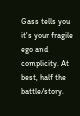Gass tells you it's your fragile ego and complicity. At best, half the battle/story.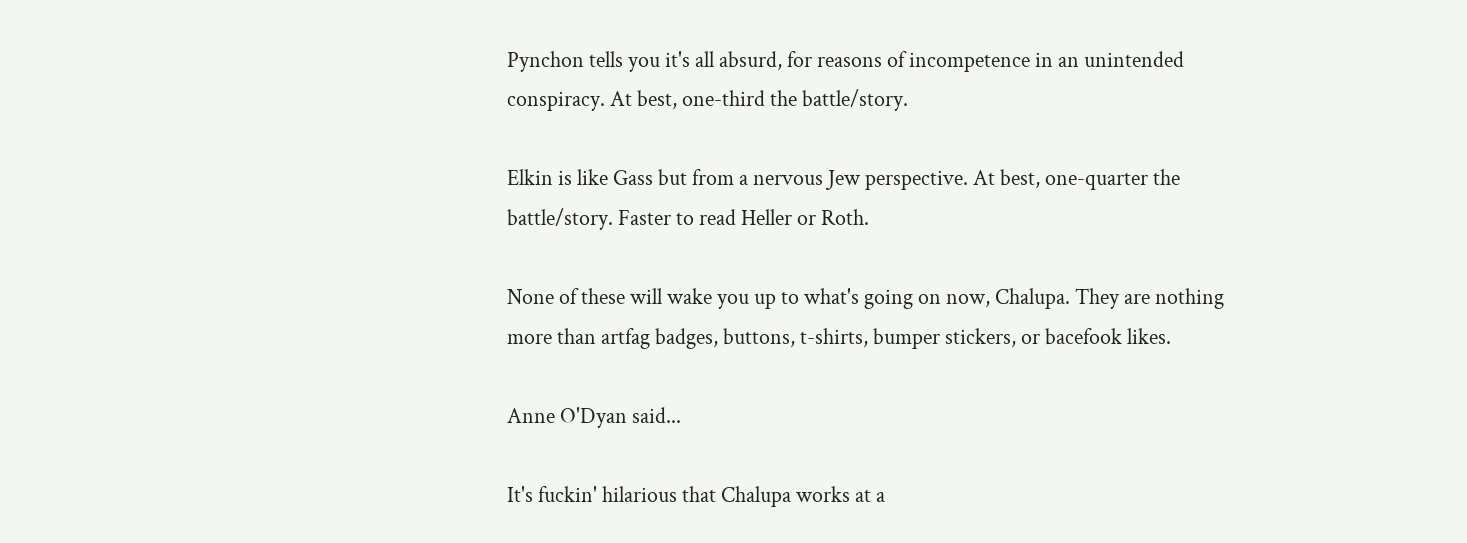Pynchon tells you it's all absurd, for reasons of incompetence in an unintended conspiracy. At best, one-third the battle/story.

Elkin is like Gass but from a nervous Jew perspective. At best, one-quarter the battle/story. Faster to read Heller or Roth.

None of these will wake you up to what's going on now, Chalupa. They are nothing more than artfag badges, buttons, t-shirts, bumper stickers, or bacefook likes.

Anne O'Dyan said...

It's fuckin' hilarious that Chalupa works at a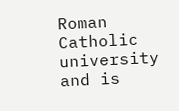Roman Catholic university and is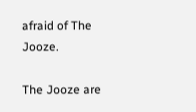afraid of The Jooze.

The Jooze are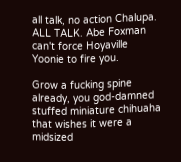all talk, no action Chalupa. ALL TALK. Abe Foxman can't force Hoyaville Yoonie to fire you.

Grow a fucking spine already, you god-damned stuffed miniature chihuaha that wishes it were a midsized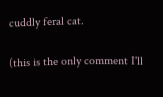cuddly feral cat.

(this is the only comment I'll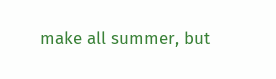make all summer, but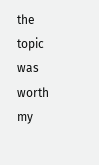the topic was worth my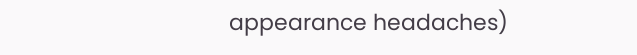appearance headaches)